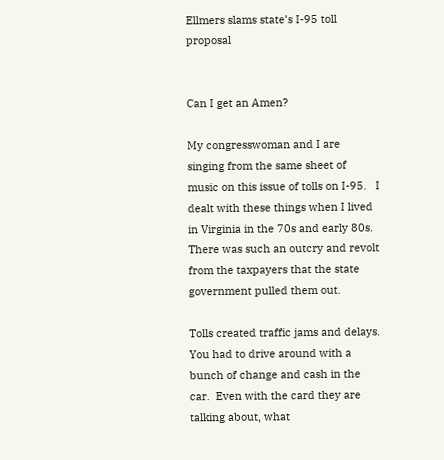Ellmers slams state’s I-95 toll proposal


Can I get an Amen?

My congresswoman and I are singing from the same sheet of music on this issue of tolls on I-95.   I dealt with these things when I lived in Virginia in the 70s and early 80s.  There was such an outcry and revolt from the taxpayers that the state government pulled them out.

Tolls created traffic jams and delays.   You had to drive around with a bunch of change and cash in the car.  Even with the card they are talking about, what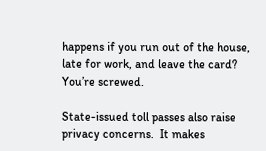happens if you run out of the house, late for work, and leave the card?  You’re screwed.

State-issued toll passes also raise privacy concerns.  It makes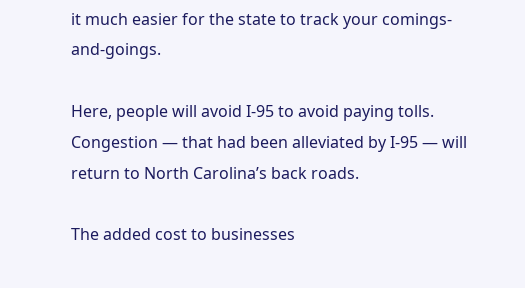it much easier for the state to track your comings-and-goings.

Here, people will avoid I-95 to avoid paying tolls.  Congestion — that had been alleviated by I-95 — will return to North Carolina’s back roads.

The added cost to businesses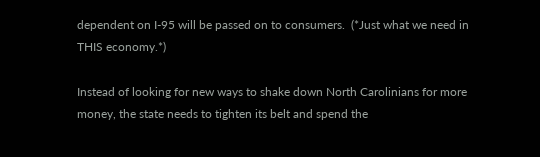dependent on I-95 will be passed on to consumers.  (*Just what we need in THIS economy.*)

Instead of looking for new ways to shake down North Carolinians for more money, the state needs to tighten its belt and spend the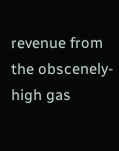revenue from the obscenely-high gas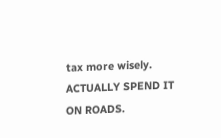tax more wisely.  ACTUALLY SPEND IT ON ROADS.